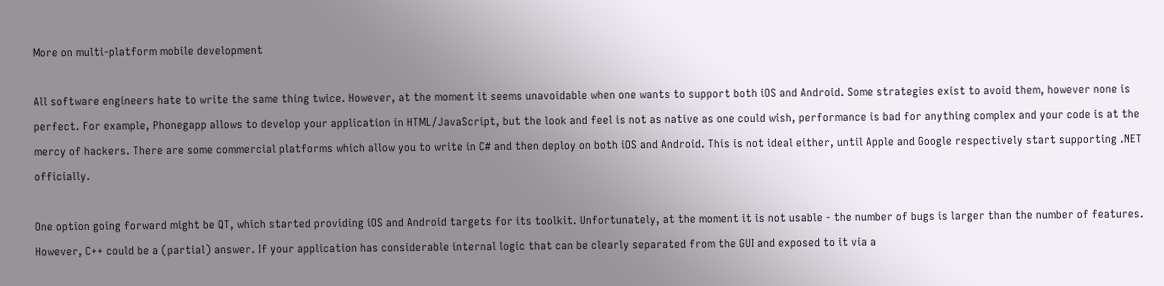More on multi-platform mobile development

All software engineers hate to write the same thing twice. However, at the moment it seems unavoidable when one wants to support both iOS and Android. Some strategies exist to avoid them, however none is perfect. For example, Phonegapp allows to develop your application in HTML/JavaScript, but the look and feel is not as native as one could wish, performance is bad for anything complex and your code is at the mercy of hackers. There are some commercial platforms which allow you to write in C# and then deploy on both iOS and Android. This is not ideal either, until Apple and Google respectively start supporting .NET officially.

One option going forward might be QT, which started providing iOS and Android targets for its toolkit. Unfortunately, at the moment it is not usable - the number of bugs is larger than the number of features. However, C++ could be a (partial) answer. If your application has considerable internal logic that can be clearly separated from the GUI and exposed to it via a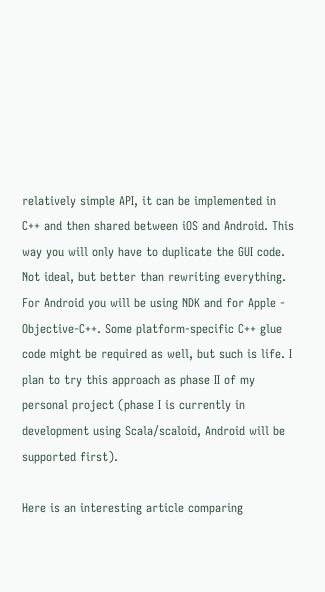relatively simple API, it can be implemented in C++ and then shared between iOS and Android. This way you will only have to duplicate the GUI code. Not ideal, but better than rewriting everything. For Android you will be using NDK and for Apple - Objective-C++. Some platform-specific C++ glue code might be required as well, but such is life. I plan to try this approach as phase II of my personal project (phase I is currently in development using Scala/scaloid, Android will be supported first).

Here is an interesting article comparing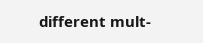different mult-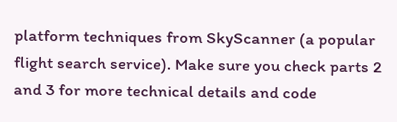platform techniques from SkyScanner (a popular flight search service). Make sure you check parts 2 and 3 for more technical details and code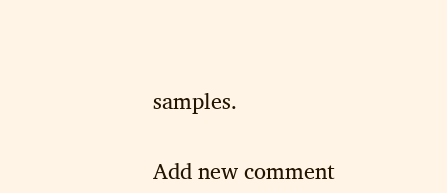samples.

Add new comment